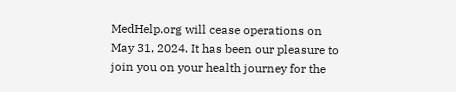MedHelp.org will cease operations on May 31, 2024. It has been our pleasure to join you on your health journey for the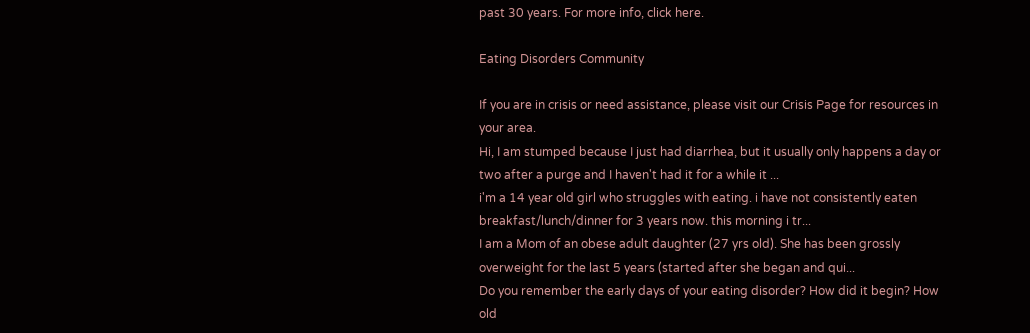past 30 years. For more info, click here.

Eating Disorders Community

If you are in crisis or need assistance, please visit our Crisis Page for resources in your area.
Hi, I am stumped because I just had diarrhea, but it usually only happens a day or two after a purge and I haven't had it for a while it ...
i'm a 14 year old girl who struggles with eating. i have not consistently eaten breakfast/lunch/dinner for 3 years now. this morning i tr...
I am a Mom of an obese adult daughter (27 yrs old). She has been grossly overweight for the last 5 years (started after she began and qui...
Do you remember the early days of your eating disorder? How did it begin? How old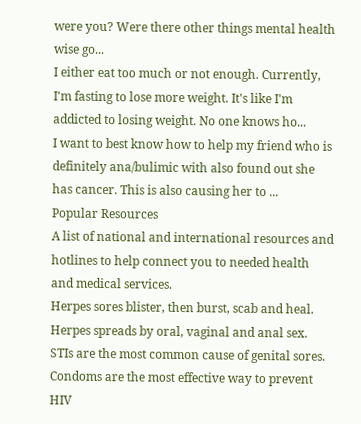were you? Were there other things mental health wise go...
I either eat too much or not enough. Currently, I'm fasting to lose more weight. It's like I'm addicted to losing weight. No one knows ho...
I want to best know how to help my friend who is definitely ana/bulimic with also found out she has cancer. This is also causing her to ...
Popular Resources
A list of national and international resources and hotlines to help connect you to needed health and medical services.
Herpes sores blister, then burst, scab and heal.
Herpes spreads by oral, vaginal and anal sex.
STIs are the most common cause of genital sores.
Condoms are the most effective way to prevent HIV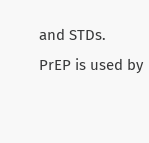and STDs.
PrEP is used by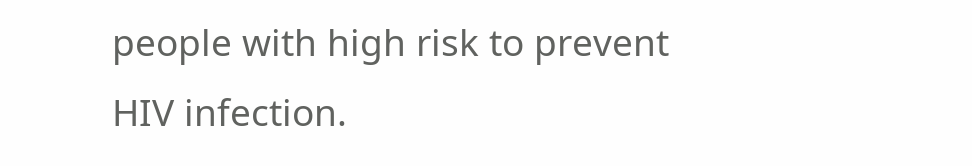people with high risk to prevent HIV infection.